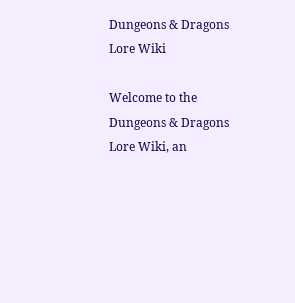Dungeons & Dragons Lore Wiki

Welcome to the Dungeons & Dragons Lore Wiki, an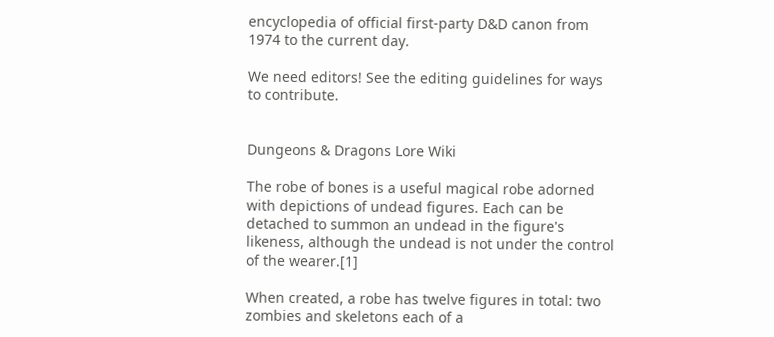encyclopedia of official first-party D&D canon from 1974 to the current day.

We need editors! See the editing guidelines for ways to contribute.


Dungeons & Dragons Lore Wiki

The robe of bones is a useful magical robe adorned with depictions of undead figures. Each can be detached to summon an undead in the figure's likeness, although the undead is not under the control of the wearer.[1]

When created, a robe has twelve figures in total: two zombies and skeletons each of a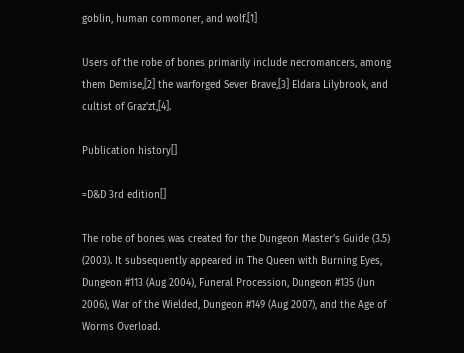goblin, human commoner, and wolf.[1]

Users of the robe of bones primarily include necromancers, among them Demise,[2] the warforged Sever Brave,[3] Eldara Lilybrook, and cultist of Graz'zt,[4].

Publication history[]

=D&D 3rd edition[]

The robe of bones was created for the Dungeon Master's Guide (3.5) (2003). It subsequently appeared in The Queen with Burning Eyes, Dungeon #113 (Aug 2004), Funeral Procession, Dungeon #135 (Jun 2006), War of the Wielded, Dungeon #149 (Aug 2007), and the Age of Worms Overload.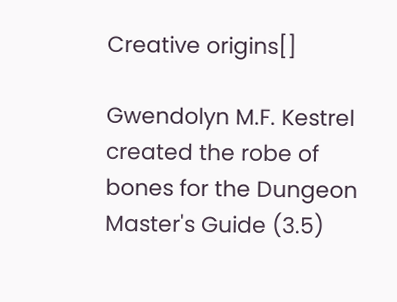Creative origins[]

Gwendolyn M.F. Kestrel created the robe of bones for the Dungeon Master's Guide (3.5)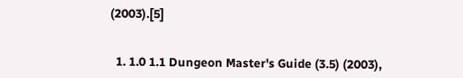(2003).[5]


  1. 1.0 1.1 Dungeon Master's Guide (3.5) (2003),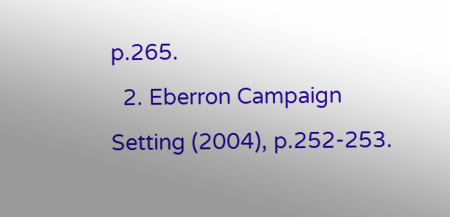p.265.
  2. Eberron Campaign Setting (2004), p.252-253.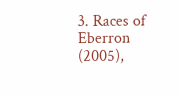3. Races of Eberron (2005),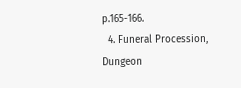p.165-166.
  4. Funeral Procession, Dungeon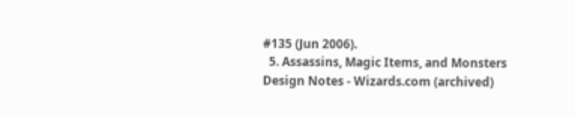#135 (Jun 2006).
  5. Assassins, Magic Items, and Monsters Design Notes - Wizards.com (archived)